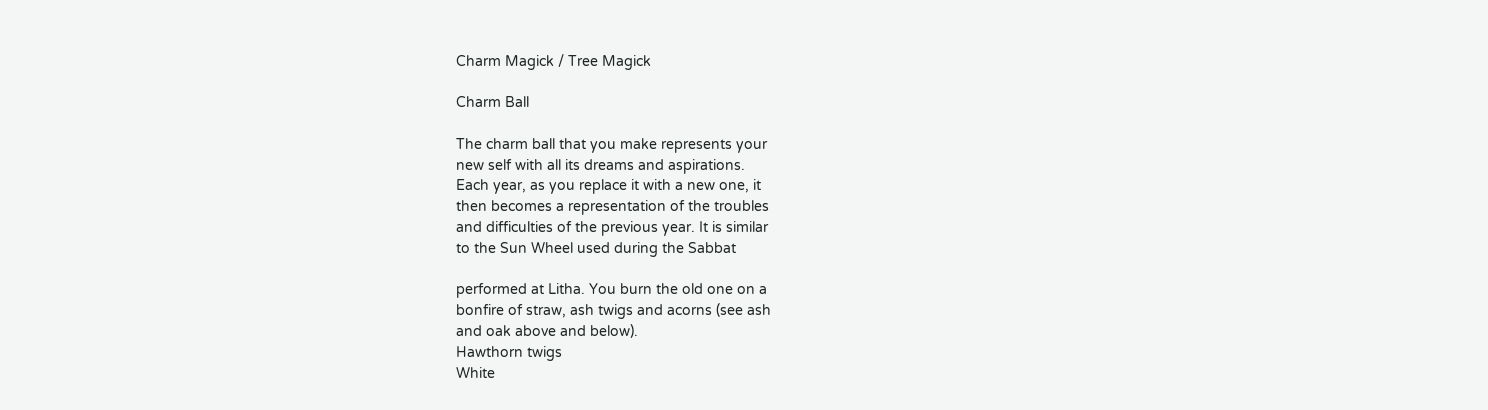Charm Magick / Tree Magick

Charm Ball

The charm ball that you make represents your
new self with all its dreams and aspirations.
Each year, as you replace it with a new one, it
then becomes a representation of the troubles
and difficulties of the previous year. It is similar
to the Sun Wheel used during the Sabbat

performed at Litha. You burn the old one on a
bonfire of straw, ash twigs and acorns (see ash
and oak above and below).
Hawthorn twigs
White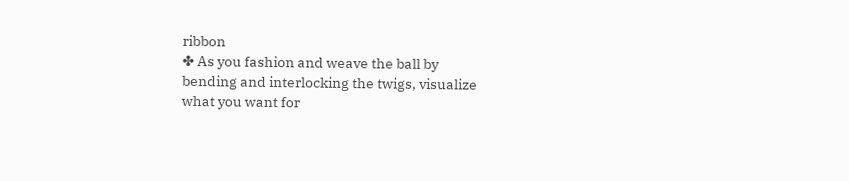ribbon
✤ As you fashion and weave the ball by
bending and interlocking the twigs, visualize
what you want for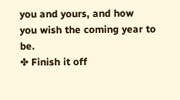you and yours, and how
you wish the coming year to be.
✤ Finish it off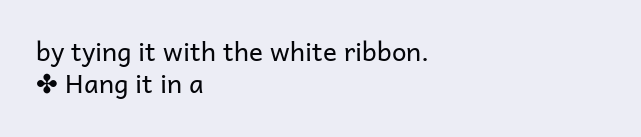by tying it with the white ribbon.
✤ Hang it in a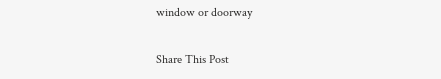window or doorway

Share This Post